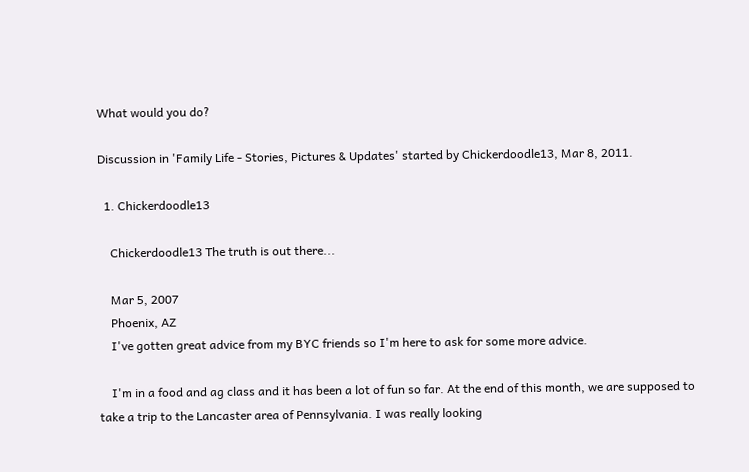What would you do?

Discussion in 'Family Life - Stories, Pictures & Updates' started by Chickerdoodle13, Mar 8, 2011.

  1. Chickerdoodle13

    Chickerdoodle13 The truth is out there...

    Mar 5, 2007
    Phoenix, AZ
    I've gotten great advice from my BYC friends so I'm here to ask for some more advice.

    I'm in a food and ag class and it has been a lot of fun so far. At the end of this month, we are supposed to take a trip to the Lancaster area of Pennsylvania. I was really looking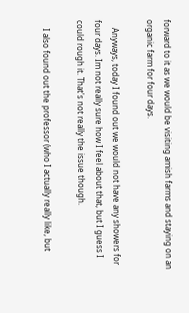forward to it as we would be visiting amish farms and staying on an organic farm for four days.

    Anyways, today I found out we would not have any showers for four days. Im not really sure how I feel about that, but I guess I could rough it. That's not really the issue though.

    I also found out the professor (who I actually really like, but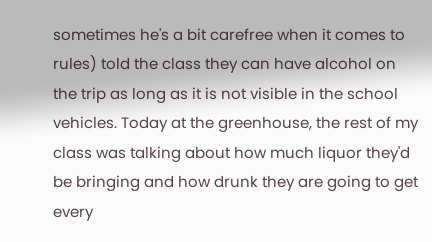sometimes he's a bit carefree when it comes to rules) told the class they can have alcohol on the trip as long as it is not visible in the school vehicles. Today at the greenhouse, the rest of my class was talking about how much liquor they'd be bringing and how drunk they are going to get every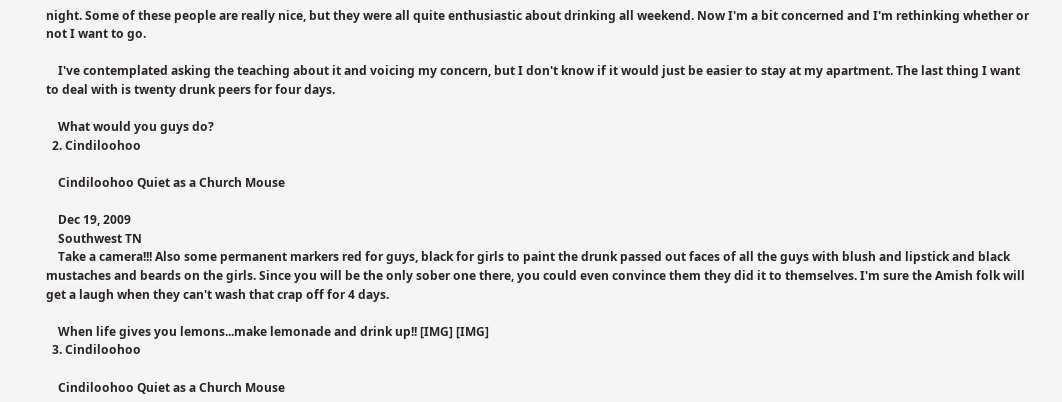night. Some of these people are really nice, but they were all quite enthusiastic about drinking all weekend. Now I'm a bit concerned and I'm rethinking whether or not I want to go.

    I've contemplated asking the teaching about it and voicing my concern, but I don't know if it would just be easier to stay at my apartment. The last thing I want to deal with is twenty drunk peers for four days.

    What would you guys do?
  2. Cindiloohoo

    Cindiloohoo Quiet as a Church Mouse

    Dec 19, 2009
    Southwest TN
    Take a camera!!! Also some permanent markers red for guys, black for girls to paint the drunk passed out faces of all the guys with blush and lipstick and black mustaches and beards on the girls. Since you will be the only sober one there, you could even convince them they did it to themselves. I'm sure the Amish folk will get a laugh when they can't wash that crap off for 4 days.

    When life gives you lemons...make lemonade and drink up!! [IMG] [IMG]
  3. Cindiloohoo

    Cindiloohoo Quiet as a Church Mouse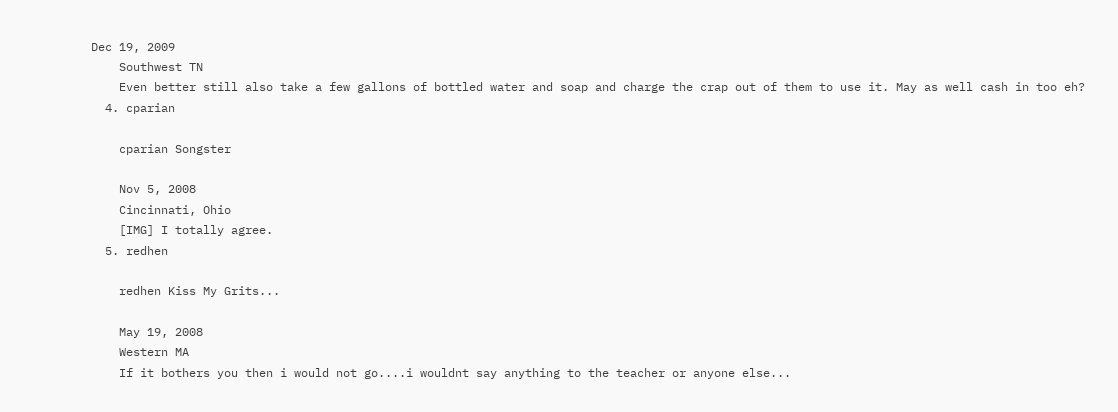Dec 19, 2009
    Southwest TN
    Even better still also take a few gallons of bottled water and soap and charge the crap out of them to use it. May as well cash in too eh?
  4. cparian

    cparian Songster

    Nov 5, 2008
    Cincinnati, Ohio
    [IMG] I totally agree.
  5. redhen

    redhen Kiss My Grits...

    May 19, 2008
    Western MA
    If it bothers you then i would not go....i wouldnt say anything to the teacher or anyone else...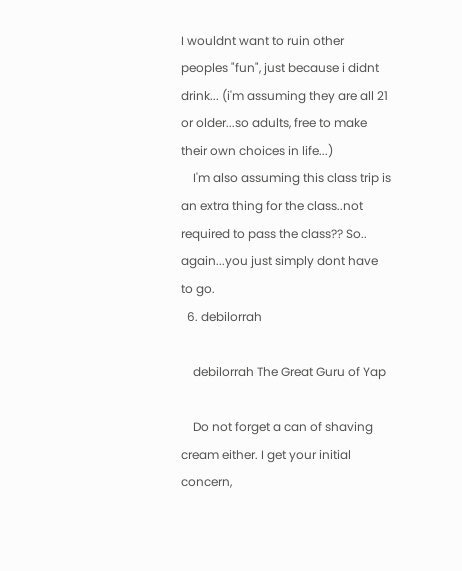I wouldnt want to ruin other peoples "fun", just because i didnt drink... (i'm assuming they are all 21 or older...so adults, free to make their own choices in life...)
    I'm also assuming this class trip is an extra thing for the class..not required to pass the class?? So.. again...you just simply dont have to go.
  6. debilorrah

    debilorrah The Great Guru of Yap

    Do not forget a can of shaving cream either. I get your initial concern,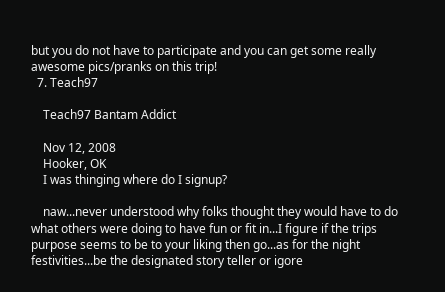but you do not have to participate and you can get some really awesome pics/pranks on this trip!
  7. Teach97

    Teach97 Bantam Addict

    Nov 12, 2008
    Hooker, OK
    I was thinging where do I signup?

    naw...never understood why folks thought they would have to do what others were doing to have fun or fit in...I figure if the trips purpose seems to be to your liking then go...as for the night festivities...be the designated story teller or igore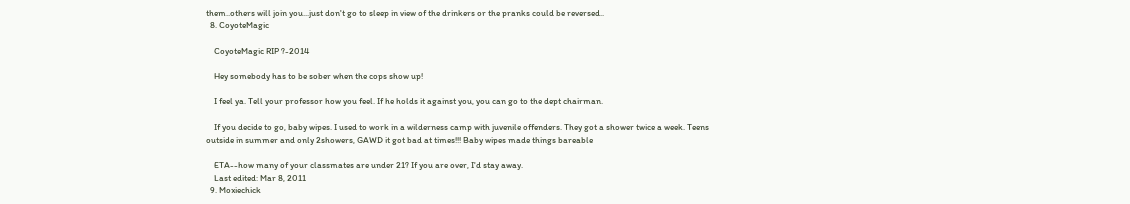them..others will join you...just don't go to sleep in view of the drinkers or the pranks could be reversed..
  8. CoyoteMagic

    CoyoteMagic RIP ?-2014

    Hey somebody has to be sober when the cops show up!

    I feel ya. Tell your professor how you feel. If he holds it against you, you can go to the dept chairman.

    If you decide to go, baby wipes. I used to work in a wilderness camp with juvenile offenders. They got a shower twice a week. Teens outside in summer and only 2showers, GAWD it got bad at times!!! Baby wipes made things bareable

    ETA--how many of your classmates are under 21? If you are over, I'd stay away.
    Last edited: Mar 8, 2011
  9. Moxiechick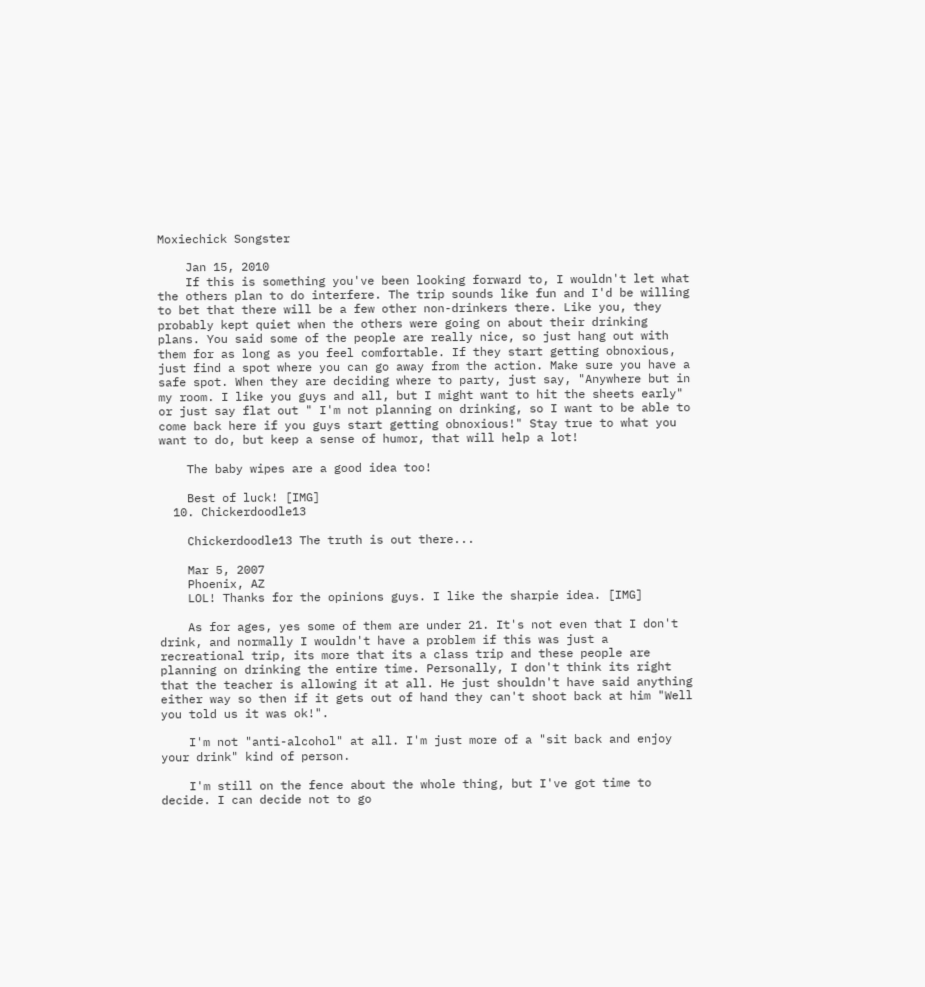Moxiechick Songster

    Jan 15, 2010
    If this is something you've been looking forward to, I wouldn't let what the others plan to do interfere. The trip sounds like fun and I'd be willing to bet that there will be a few other non-drinkers there. Like you, they probably kept quiet when the others were going on about their drinking plans. You said some of the people are really nice, so just hang out with them for as long as you feel comfortable. If they start getting obnoxious, just find a spot where you can go away from the action. Make sure you have a safe spot. When they are deciding where to party, just say, "Anywhere but in my room. I like you guys and all, but I might want to hit the sheets early" or just say flat out " I'm not planning on drinking, so I want to be able to come back here if you guys start getting obnoxious!" Stay true to what you want to do, but keep a sense of humor, that will help a lot!

    The baby wipes are a good idea too!

    Best of luck! [IMG]
  10. Chickerdoodle13

    Chickerdoodle13 The truth is out there...

    Mar 5, 2007
    Phoenix, AZ
    LOL! Thanks for the opinions guys. I like the sharpie idea. [IMG]

    As for ages, yes some of them are under 21. It's not even that I don't drink, and normally I wouldn't have a problem if this was just a recreational trip, its more that its a class trip and these people are planning on drinking the entire time. Personally, I don't think its right that the teacher is allowing it at all. He just shouldn't have said anything either way so then if it gets out of hand they can't shoot back at him "Well you told us it was ok!".

    I'm not "anti-alcohol" at all. I'm just more of a "sit back and enjoy your drink" kind of person.

    I'm still on the fence about the whole thing, but I've got time to decide. I can decide not to go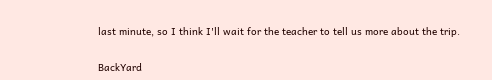last minute, so I think I'll wait for the teacher to tell us more about the trip.

BackYard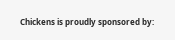Chickens is proudly sponsored by: